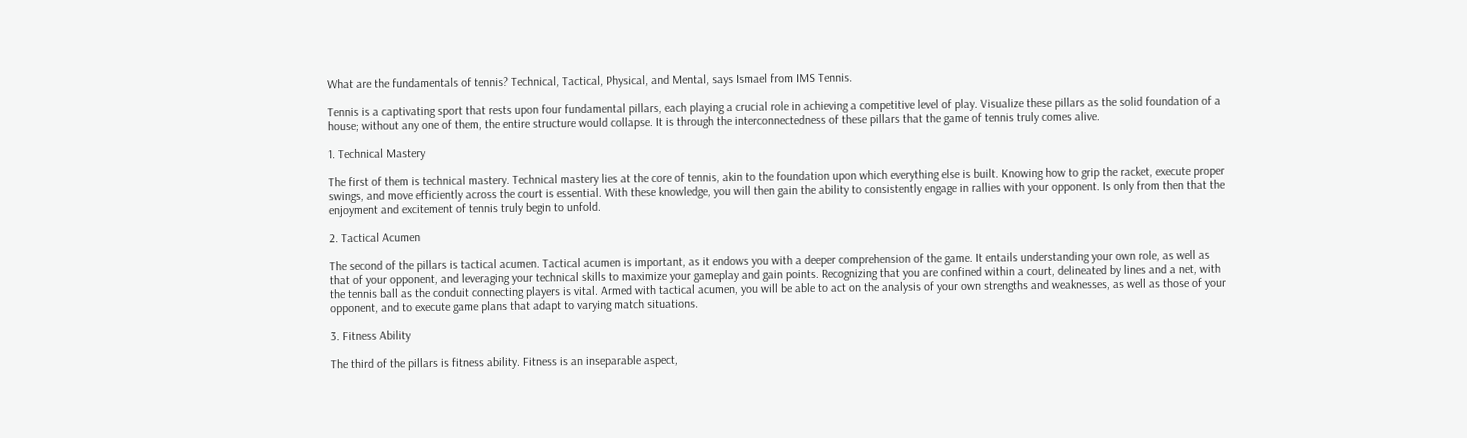What are the fundamentals of tennis? Technical, Tactical, Physical, and Mental, says Ismael from IMS Tennis.

Tennis is a captivating sport that rests upon four fundamental pillars, each playing a crucial role in achieving a competitive level of play. Visualize these pillars as the solid foundation of a house; without any one of them, the entire structure would collapse. It is through the interconnectedness of these pillars that the game of tennis truly comes alive.

1. Technical Mastery

The first of them is technical mastery. Technical mastery lies at the core of tennis, akin to the foundation upon which everything else is built. Knowing how to grip the racket, execute proper swings, and move efficiently across the court is essential. With these knowledge, you will then gain the ability to consistently engage in rallies with your opponent. Is only from then that the enjoyment and excitement of tennis truly begin to unfold.

2. Tactical Acumen

The second of the pillars is tactical acumen. Tactical acumen is important, as it endows you with a deeper comprehension of the game. It entails understanding your own role, as well as that of your opponent, and leveraging your technical skills to maximize your gameplay and gain points. Recognizing that you are confined within a court, delineated by lines and a net, with the tennis ball as the conduit connecting players is vital. Armed with tactical acumen, you will be able to act on the analysis of your own strengths and weaknesses, as well as those of your opponent, and to execute game plans that adapt to varying match situations.

3. Fitness Ability

The third of the pillars is fitness ability. Fitness is an inseparable aspect,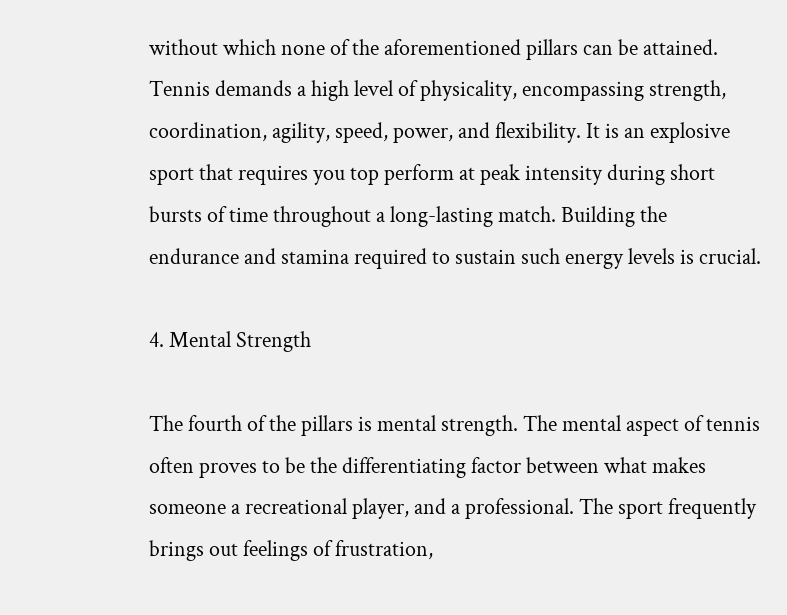without which none of the aforementioned pillars can be attained. Tennis demands a high level of physicality, encompassing strength, coordination, agility, speed, power, and flexibility. It is an explosive sport that requires you top perform at peak intensity during short bursts of time throughout a long-lasting match. Building the endurance and stamina required to sustain such energy levels is crucial.

4. Mental Strength

The fourth of the pillars is mental strength. The mental aspect of tennis often proves to be the differentiating factor between what makes someone a recreational player, and a professional. The sport frequently brings out feelings of frustration,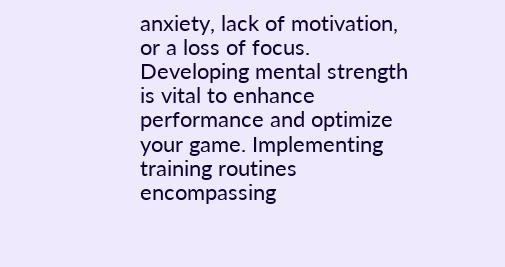anxiety, lack of motivation, or a loss of focus. Developing mental strength is vital to enhance performance and optimize your game. Implementing training routines encompassing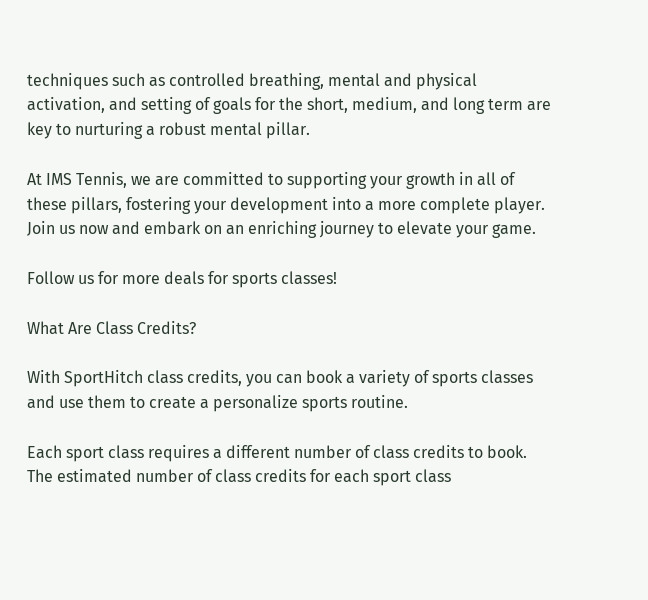techniques such as controlled breathing, mental and physical activation, and setting of goals for the short, medium, and long term are key to nurturing a robust mental pillar.

At IMS Tennis, we are committed to supporting your growth in all of these pillars, fostering your development into a more complete player. Join us now and embark on an enriching journey to elevate your game.

Follow us for more deals for sports classes!

What Are Class Credits?

With SportHitch class credits, you can book a variety of sports classes and use them to create a personalize sports routine.

Each sport class requires a different number of class credits to book. The estimated number of class credits for each sport class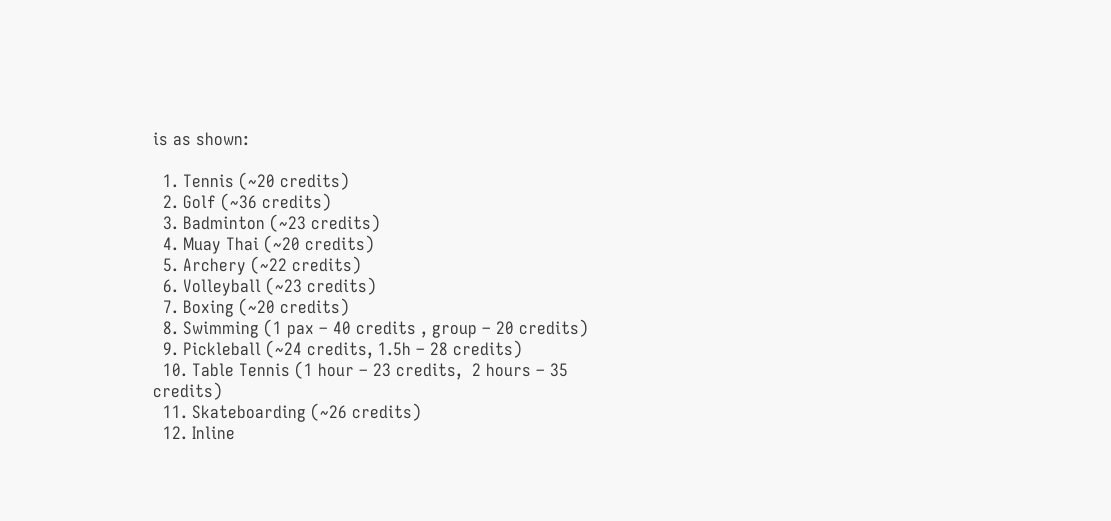is as shown:

  1. Tennis (~20 credits)
  2. Golf (~36 credits)
  3. Badminton (~23 credits)
  4. Muay Thai (~20 credits)
  5. Archery (~22 credits)
  6. Volleyball (~23 credits)
  7. Boxing (~20 credits)
  8. Swimming (1 pax – 40 credits , group – 20 credits)
  9. Pickleball (~24 credits, 1.5h – 28 credits)
  10. Table Tennis (1 hour – 23 credits,  2 hours – 35 credits)
  11. Skateboarding (~26 credits)
  12. Inline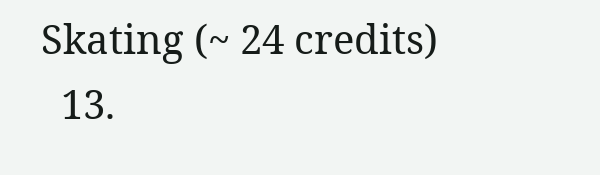Skating (~ 24 credits)
  13.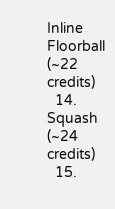Inline Floorball (~22 credits)
  14. Squash (~24 credits)
  15.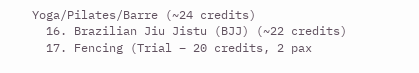Yoga/Pilates/Barre (~24 credits)
  16. Brazilian Jiu Jistu (BJJ) (~22 credits)
  17. Fencing (Trial – 20 credits, 2 pax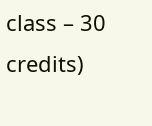class – 30 credits)